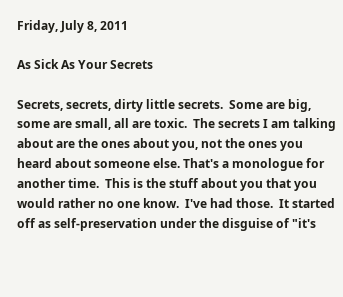Friday, July 8, 2011

As Sick As Your Secrets

Secrets, secrets, dirty little secrets.  Some are big, some are small, all are toxic.  The secrets I am talking about are the ones about you, not the ones you heard about someone else. That's a monologue for another time.  This is the stuff about you that you would rather no one know.  I've had those.  It started off as self-preservation under the disguise of "it's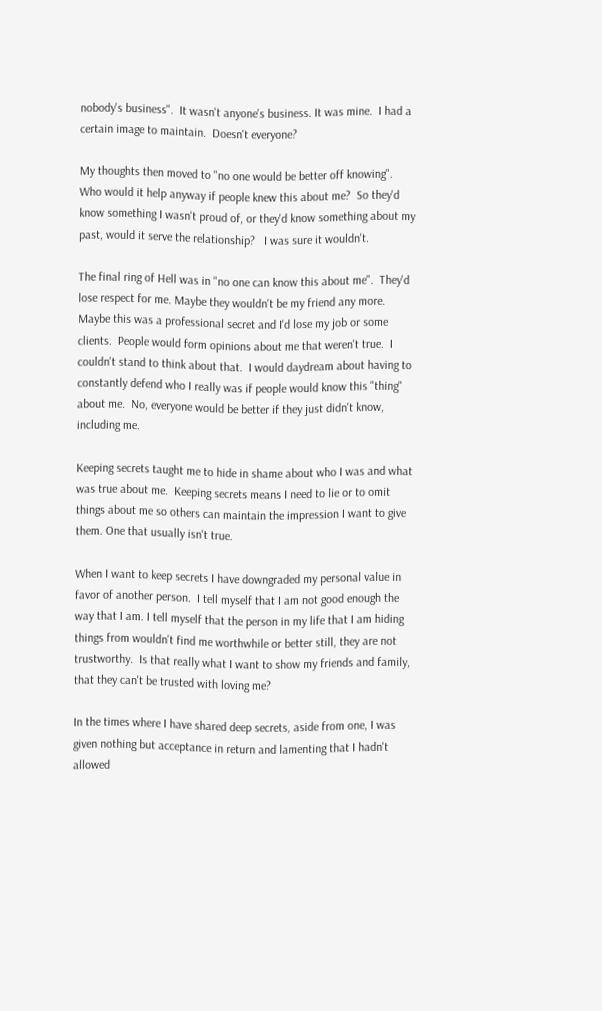nobody's business".  It wasn't anyone's business. It was mine.  I had a certain image to maintain.  Doesn't everyone?

My thoughts then moved to "no one would be better off knowing".  Who would it help anyway if people knew this about me?  So they'd know something I wasn't proud of, or they'd know something about my past, would it serve the relationship?   I was sure it wouldn't.

The final ring of Hell was in "no one can know this about me".  They'd lose respect for me. Maybe they wouldn't be my friend any more.  Maybe this was a professional secret and I'd lose my job or some clients.  People would form opinions about me that weren't true.  I couldn't stand to think about that.  I would daydream about having to constantly defend who I really was if people would know this "thing" about me.  No, everyone would be better if they just didn't know, including me.

Keeping secrets taught me to hide in shame about who I was and what was true about me.  Keeping secrets means I need to lie or to omit things about me so others can maintain the impression I want to give them. One that usually isn't true.

When I want to keep secrets I have downgraded my personal value in favor of another person.  I tell myself that I am not good enough the way that I am. I tell myself that the person in my life that I am hiding things from wouldn't find me worthwhile or better still, they are not trustworthy.  Is that really what I want to show my friends and family, that they can't be trusted with loving me?

In the times where I have shared deep secrets, aside from one, I was given nothing but acceptance in return and lamenting that I hadn't allowed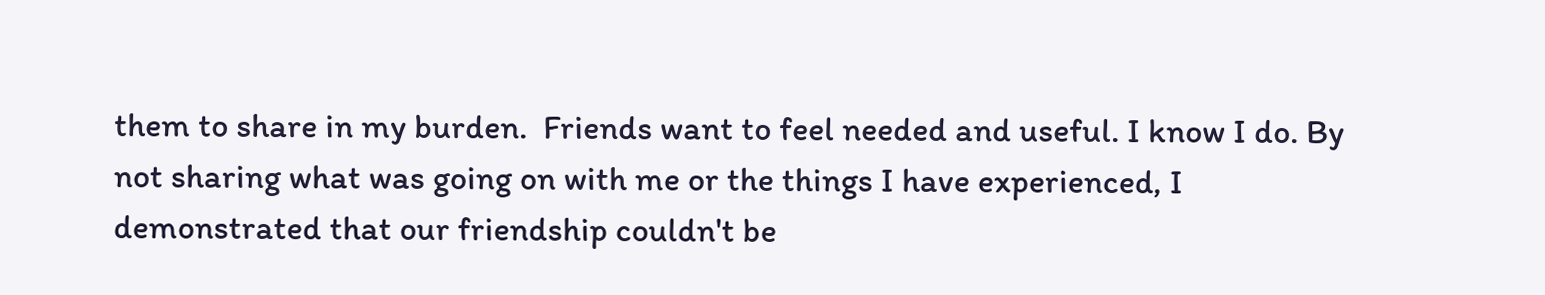them to share in my burden.  Friends want to feel needed and useful. I know I do. By not sharing what was going on with me or the things I have experienced, I demonstrated that our friendship couldn't be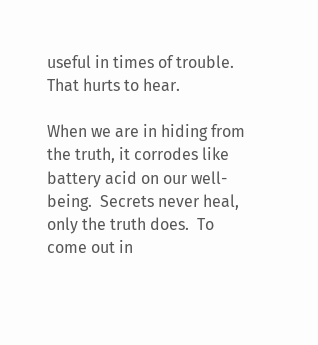useful in times of trouble. That hurts to hear.

When we are in hiding from the truth, it corrodes like battery acid on our well-being.  Secrets never heal, only the truth does.  To come out in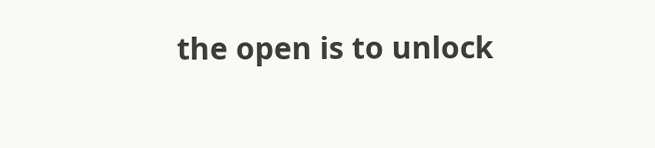the open is to unlock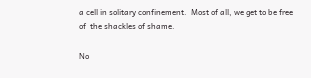a cell in solitary confinement.  Most of all, we get to be free of  the shackles of shame.

No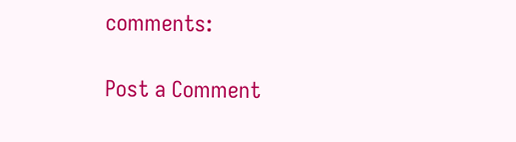comments:

Post a Comment